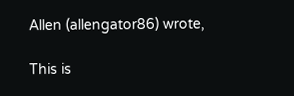Allen (allengator86) wrote,

This is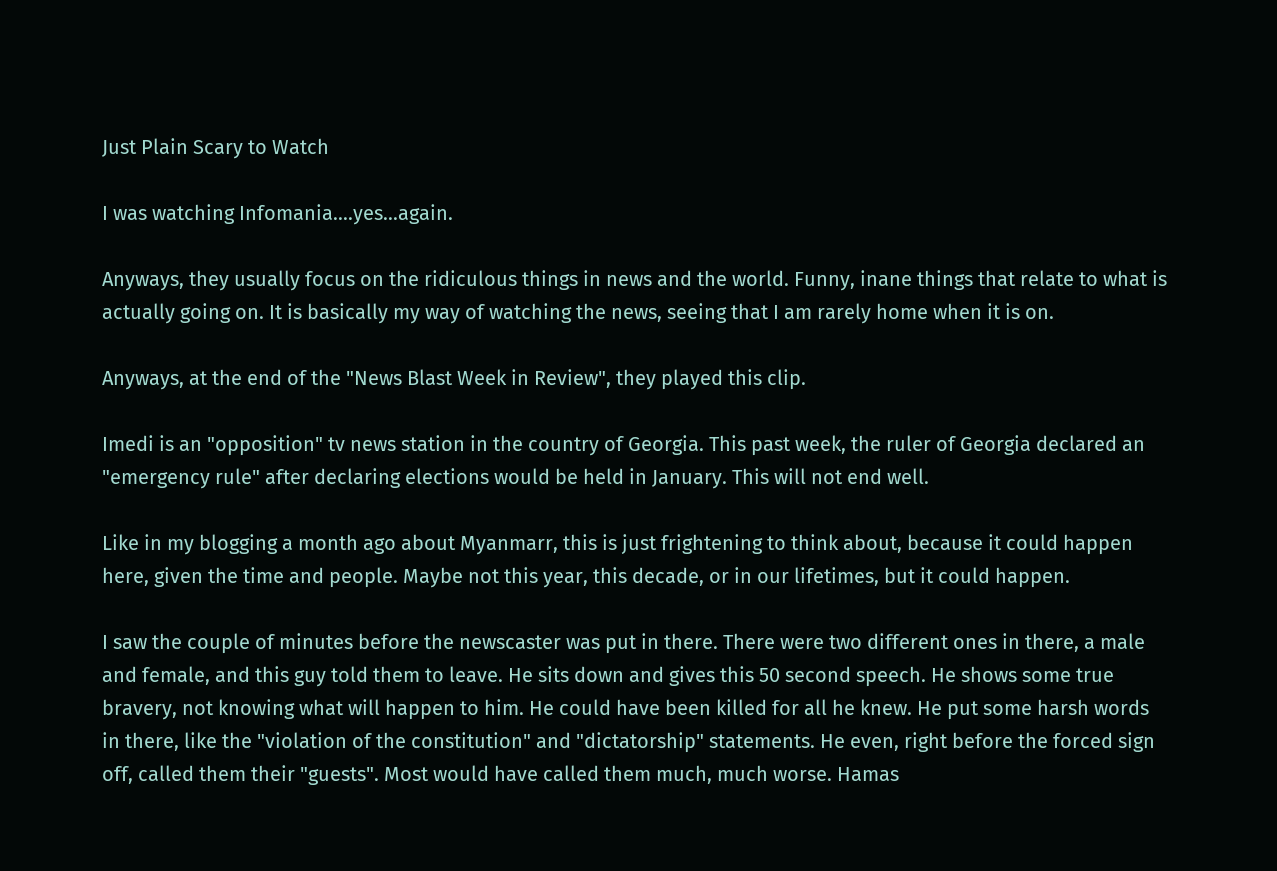Just Plain Scary to Watch

I was watching Infomania....yes...again.

Anyways, they usually focus on the ridiculous things in news and the world. Funny, inane things that relate to what is actually going on. It is basically my way of watching the news, seeing that I am rarely home when it is on.

Anyways, at the end of the "News Blast Week in Review", they played this clip.

Imedi is an "opposition" tv news station in the country of Georgia. This past week, the ruler of Georgia declared an "emergency rule" after declaring elections would be held in January. This will not end well.

Like in my blogging a month ago about Myanmarr, this is just frightening to think about, because it could happen here, given the time and people. Maybe not this year, this decade, or in our lifetimes, but it could happen.

I saw the couple of minutes before the newscaster was put in there. There were two different ones in there, a male and female, and this guy told them to leave. He sits down and gives this 50 second speech. He shows some true bravery, not knowing what will happen to him. He could have been killed for all he knew. He put some harsh words in there, like the "violation of the constitution" and "dictatorship" statements. He even, right before the forced sign off, called them their "guests". Most would have called them much, much worse. Hamas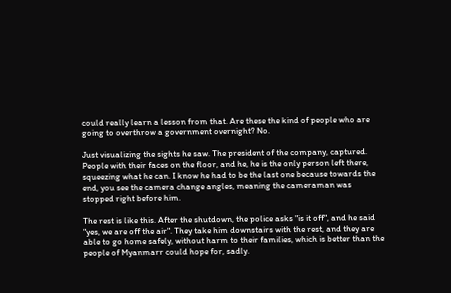could really learn a lesson from that. Are these the kind of people who are going to overthrow a government overnight? No.

Just visualizing the sights he saw. The president of the company, captured. People with their faces on the floor, and he, he is the only person left there, squeezing what he can. I know he had to be the last one because towards the end, you see the camera change angles, meaning the cameraman was stopped right before him.

The rest is like this. After the shutdown, the police asks "is it off", and he said "yes, we are off the air". They take him downstairs with the rest, and they are able to go home safely, without harm to their families, which is better than the people of Myanmarr could hope for, sadly.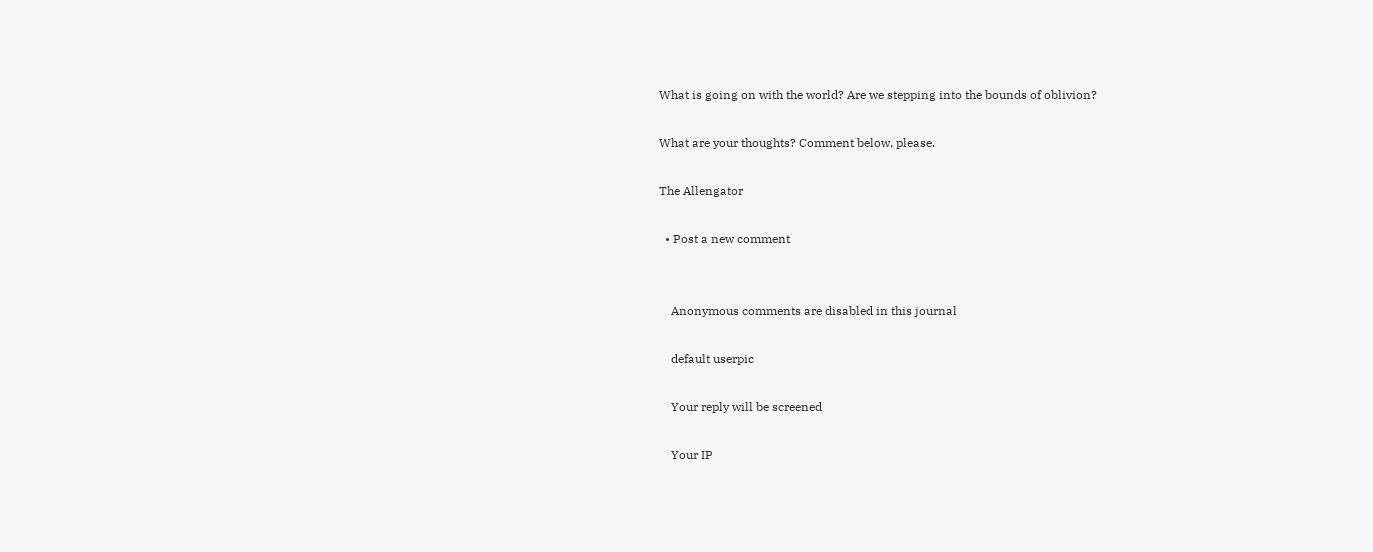What is going on with the world? Are we stepping into the bounds of oblivion?

What are your thoughts? Comment below, please.

The Allengator

  • Post a new comment


    Anonymous comments are disabled in this journal

    default userpic

    Your reply will be screened

    Your IP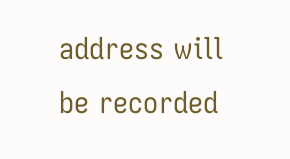address will be recorded